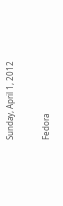Sunday, April 1, 2012

Fedora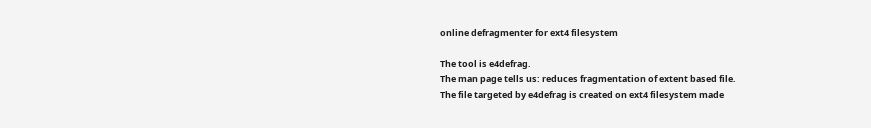online defragmenter for ext4 filesystem

The tool is e4defrag.
The man page tells us: reduces fragmentation of extent based file.
The file targeted by e4defrag is created on ext4 filesystem made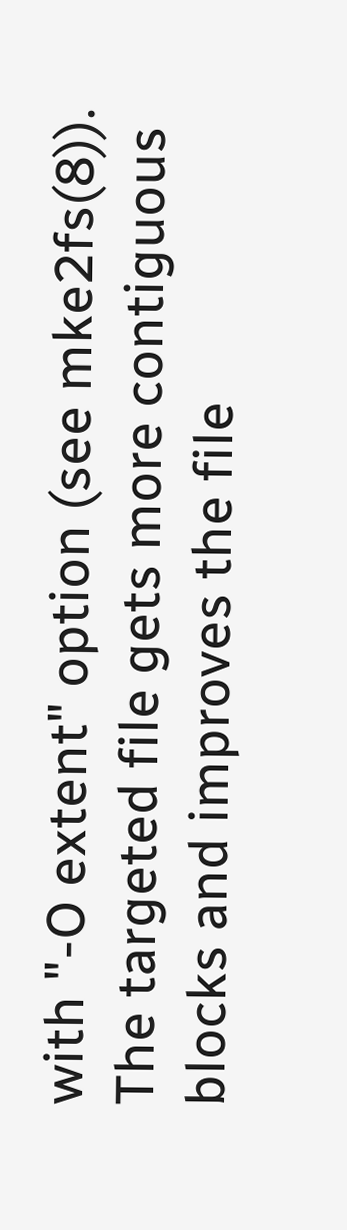with "-O extent" option (see mke2fs(8)). The targeted file gets more contiguous blocks and improves the file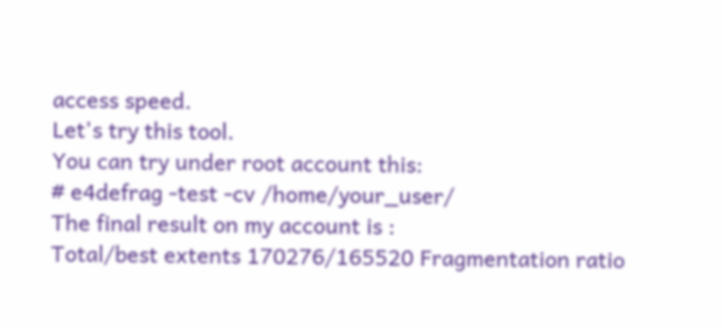access speed.
Let's try this tool.
You can try under root account this:
# e4defrag -test -cv /home/your_user/
The final result on my account is :
Total/best extents 170276/165520 Fragmentation ratio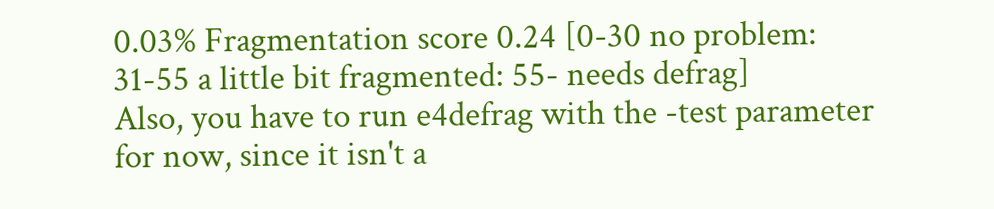0.03% Fragmentation score 0.24 [0-30 no problem: 31-55 a little bit fragmented: 55- needs defrag]
Also, you have to run e4defrag with the -test parameter for now, since it isn't a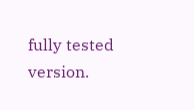fully tested version.